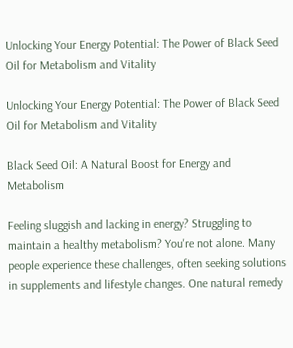Unlocking Your Energy Potential: The Power of Black Seed Oil for Metabolism and Vitality

Unlocking Your Energy Potential: The Power of Black Seed Oil for Metabolism and Vitality

Black Seed Oil: A Natural Boost for Energy and Metabolism

Feeling sluggish and lacking in energy? Struggling to maintain a healthy metabolism? You're not alone. Many people experience these challenges, often seeking solutions in supplements and lifestyle changes. One natural remedy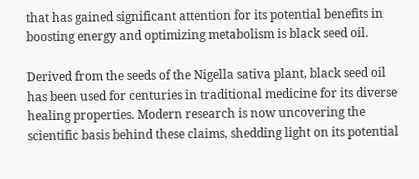that has gained significant attention for its potential benefits in boosting energy and optimizing metabolism is black seed oil.

Derived from the seeds of the Nigella sativa plant, black seed oil has been used for centuries in traditional medicine for its diverse healing properties. Modern research is now uncovering the scientific basis behind these claims, shedding light on its potential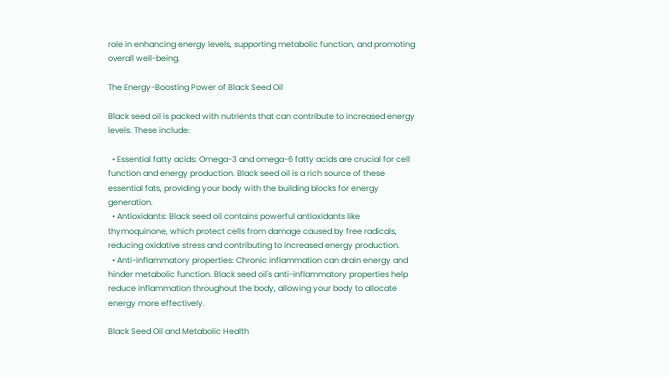role in enhancing energy levels, supporting metabolic function, and promoting overall well-being.

The Energy-Boosting Power of Black Seed Oil

Black seed oil is packed with nutrients that can contribute to increased energy levels. These include:

  • Essential fatty acids: Omega-3 and omega-6 fatty acids are crucial for cell function and energy production. Black seed oil is a rich source of these essential fats, providing your body with the building blocks for energy generation.
  • Antioxidants: Black seed oil contains powerful antioxidants like thymoquinone, which protect cells from damage caused by free radicals, reducing oxidative stress and contributing to increased energy production.
  • Anti-inflammatory properties: Chronic inflammation can drain energy and hinder metabolic function. Black seed oil's anti-inflammatory properties help reduce inflammation throughout the body, allowing your body to allocate energy more effectively.

Black Seed Oil and Metabolic Health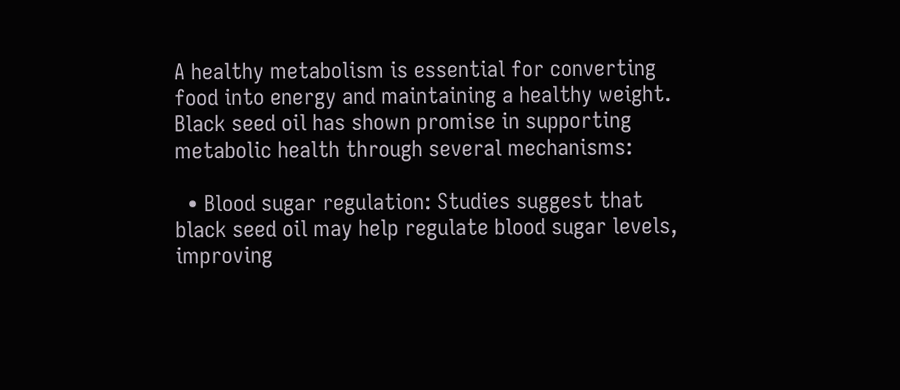A healthy metabolism is essential for converting food into energy and maintaining a healthy weight. Black seed oil has shown promise in supporting metabolic health through several mechanisms:

  • Blood sugar regulation: Studies suggest that black seed oil may help regulate blood sugar levels, improving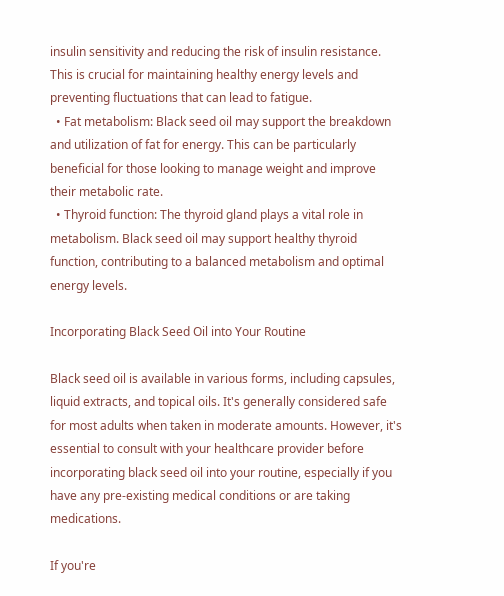insulin sensitivity and reducing the risk of insulin resistance. This is crucial for maintaining healthy energy levels and preventing fluctuations that can lead to fatigue.
  • Fat metabolism: Black seed oil may support the breakdown and utilization of fat for energy. This can be particularly beneficial for those looking to manage weight and improve their metabolic rate.
  • Thyroid function: The thyroid gland plays a vital role in metabolism. Black seed oil may support healthy thyroid function, contributing to a balanced metabolism and optimal energy levels.

Incorporating Black Seed Oil into Your Routine

Black seed oil is available in various forms, including capsules, liquid extracts, and topical oils. It's generally considered safe for most adults when taken in moderate amounts. However, it's essential to consult with your healthcare provider before incorporating black seed oil into your routine, especially if you have any pre-existing medical conditions or are taking medications.

If you're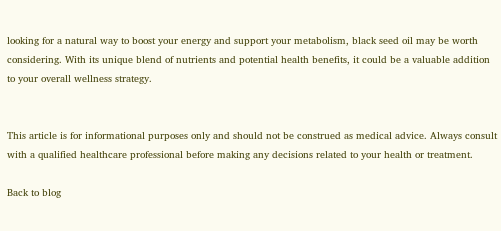looking for a natural way to boost your energy and support your metabolism, black seed oil may be worth considering. With its unique blend of nutrients and potential health benefits, it could be a valuable addition to your overall wellness strategy.


This article is for informational purposes only and should not be construed as medical advice. Always consult with a qualified healthcare professional before making any decisions related to your health or treatment.

Back to blog